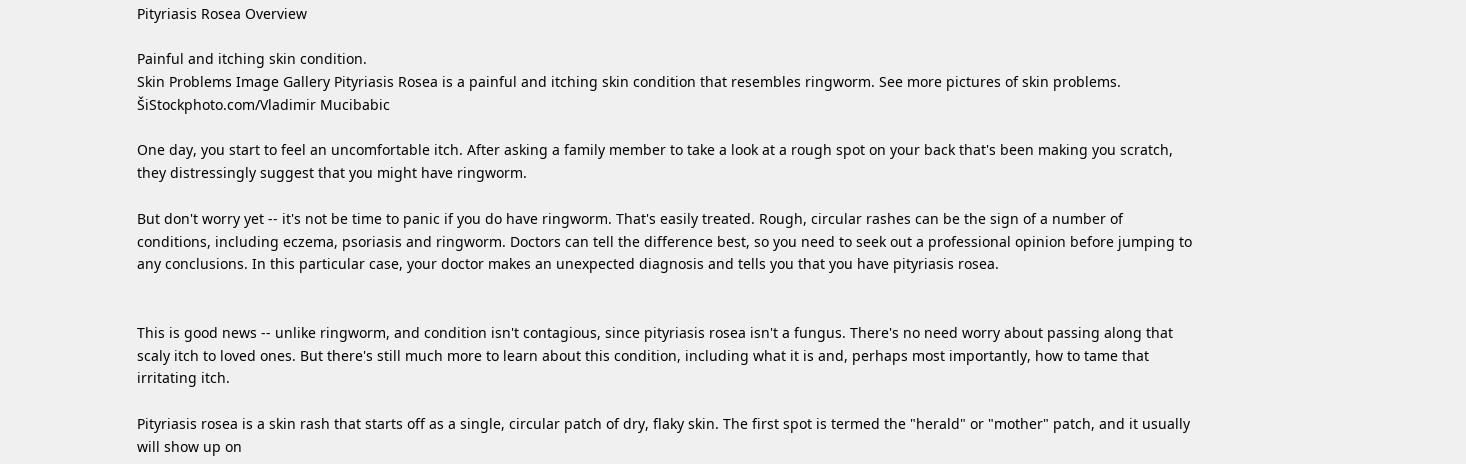Pityriasis Rosea Overview

Painful and itching skin condition.
Skin Problems Image Gallery Pityriasis Rosea is a painful and itching skin condition that resembles ringworm. See more pictures of skin problems.
ŠiStockphoto.com/Vladimir Mucibabic

One day, you start to feel an uncomfortable itch. After asking a family member to take a look at a rough spot on your back that's been making you scratch, they distressingly suggest that you might have ringworm.

But don't worry yet -- it's not be time to panic if you do have ringworm. That's easily treated. Rough, circular rashes can be the sign of a number of conditions, including eczema, psoriasis and ringworm. Doctors can tell the difference best, so you need to seek out a professional opinion before jumping to any conclusions. In this particular case, your doctor makes an unexpected diagnosis and tells you that you have pityriasis rosea.


This is good news -- unlike ringworm, and condition isn't contagious, since pityriasis rosea isn't a fungus. There's no need worry about passing along that scaly itch to loved ones. But there's still much more to learn about this condition, including what it is and, perhaps most importantly, how to tame that irritating itch.

Pityriasis rosea is a skin rash that starts off as a single, circular patch of dry, flaky skin. The first spot is termed the "herald" or "mother" patch, and it usually will show up on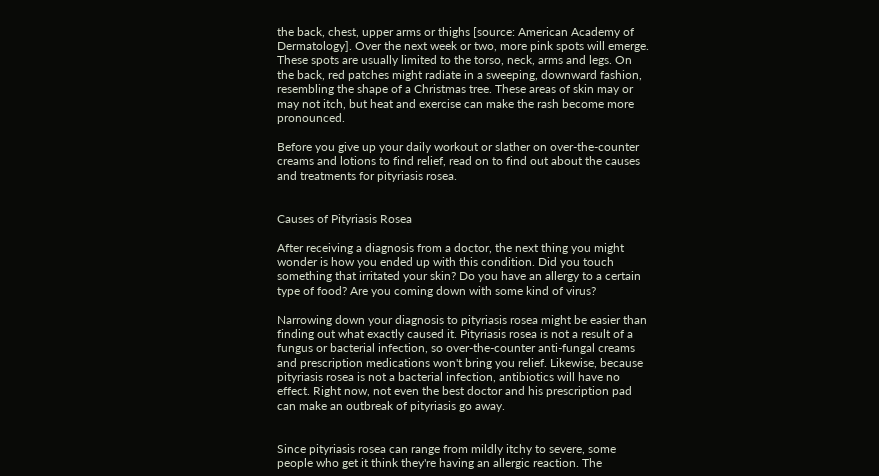the back, chest, upper arms or thighs [source: American Academy of Dermatology]. Over the next week or two, more pink spots will emerge. These spots are usually limited to the torso, neck, arms and legs. On the back, red patches might radiate in a sweeping, downward fashion, resembling the shape of a Christmas tree. These areas of skin may or may not itch, but heat and exercise can make the rash become more pronounced.

Before you give up your daily workout or slather on over-the-counter creams and lotions to find relief, read on to find out about the causes and treatments for pityriasis rosea.


Causes of Pityriasis Rosea

After receiving a diagnosis from a doctor, the next thing you might wonder is how you ended up with this condition. Did you touch something that irritated your skin? Do you have an allergy to a certain type of food? Are you coming down with some kind of virus?

Narrowing down your diagnosis to pityriasis rosea might be easier than finding out what exactly caused it. Pityriasis rosea is not a result of a fungus or bacterial infection, so over-the-counter anti-fungal creams and prescription medications won't bring you relief. Likewise, because pityriasis rosea is not a bacterial infection, antibiotics will have no effect. Right now, not even the best doctor and his prescription pad can make an outbreak of pityriasis go away.


Since pityriasis rosea can range from mildly itchy to severe, some people who get it think they're having an allergic reaction. The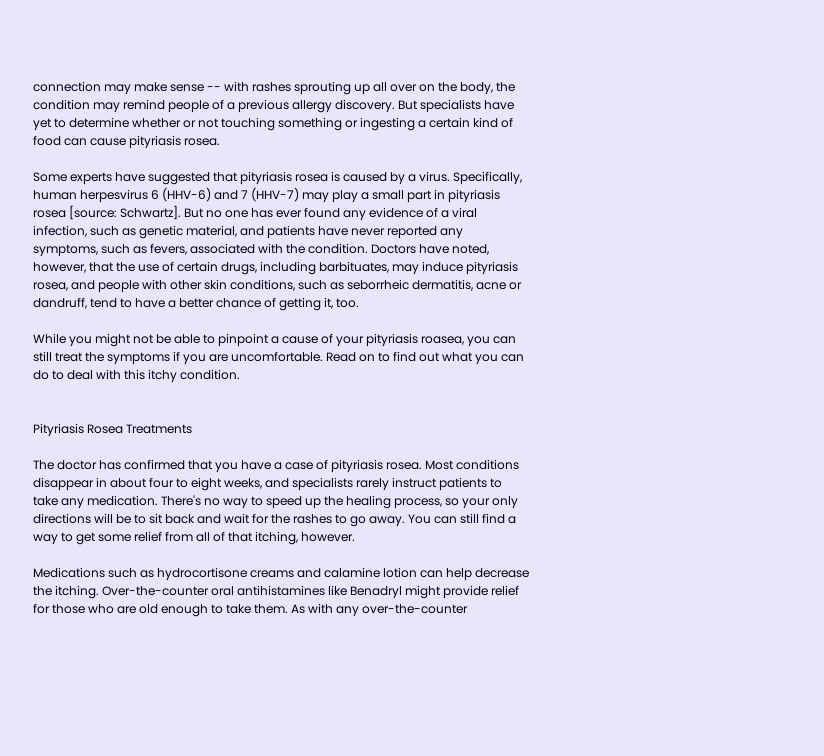connection may make sense -- with rashes sprouting up all over on the body, the condition may remind people of a previous allergy discovery. But specialists have yet to determine whether or not touching something or ingesting a certain kind of food can cause pityriasis rosea.

Some experts have suggested that pityriasis rosea is caused by a virus. Specifically, human herpesvirus 6 (HHV-6) and 7 (HHV-7) may play a small part in pityriasis rosea [source: Schwartz]. But no one has ever found any evidence of a viral infection, such as genetic material, and patients have never reported any symptoms, such as fevers, associated with the condition. Doctors have noted, however, that the use of certain drugs, including barbituates, may induce pityriasis rosea, and people with other skin conditions, such as seborrheic dermatitis, acne or dandruff, tend to have a better chance of getting it, too.

While you might not be able to pinpoint a cause of your pityriasis roasea, you can still treat the symptoms if you are uncomfortable. Read on to find out what you can do to deal with this itchy condition.


Pityriasis Rosea Treatments

The doctor has confirmed that you have a case of pityriasis rosea. Most conditions disappear in about four to eight weeks, and specialists rarely instruct patients to take any medication. There's no way to speed up the healing process, so your only directions will be to sit back and wait for the rashes to go away. You can still find a way to get some relief from all of that itching, however.

Medications such as hydrocortisone creams and calamine lotion can help decrease the itching. Over-the-counter oral antihistamines like Benadryl might provide relief for those who are old enough to take them. As with any over-the-counter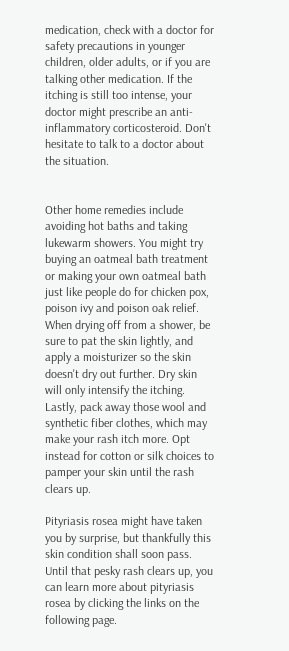medication, check with a doctor for safety precautions in younger children, older adults, or if you are talking other medication. If the itching is still too intense, your doctor might prescribe an anti-inflammatory corticosteroid. Don't hesitate to talk to a doctor about the situation.


Other home remedies include avoiding hot baths and taking lukewarm showers. You might try buying an oatmeal bath treatment or making your own oatmeal bath just like people do for chicken pox, poison ivy and poison oak relief. When drying off from a shower, be sure to pat the skin lightly, and apply a moisturizer so the skin doesn't dry out further. Dry skin will only intensify the itching. Lastly, pack away those wool and synthetic fiber clothes, which may make your rash itch more. Opt instead for cotton or silk choices to pamper your skin until the rash clears up.

Pityriasis rosea might have taken you by surprise, but thankfully this skin condition shall soon pass. Until that pesky rash clears up, you can learn more about pityriasis rosea by clicking the links on the following page.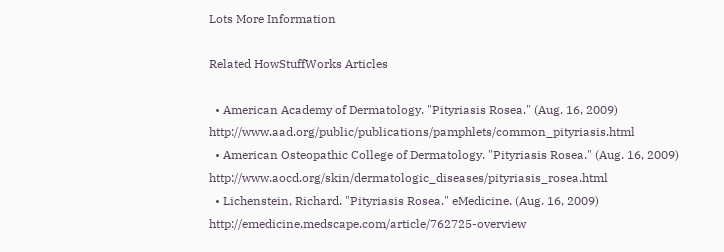Lots More Information

Related HowStuffWorks Articles

  • American Academy of Dermatology. "Pityriasis Rosea." (Aug. 16, 2009) http://www.aad.org/public/publications/pamphlets/common_pityriasis.html
  • American Osteopathic College of Dermatology. "Pityriasis Rosea." (Aug. 16, 2009) http://www.aocd.org/skin/dermatologic_diseases/pityriasis_rosea.html
  • Lichenstein, Richard. "Pityriasis Rosea." eMedicine. (Aug. 16, 2009) http://emedicine.medscape.com/article/762725-overview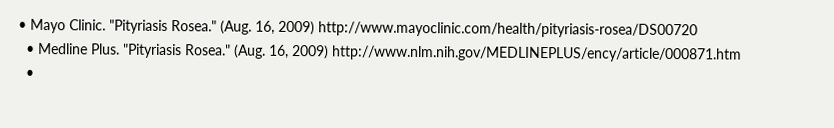• Mayo Clinic. "Pityriasis Rosea." (Aug. 16, 2009) http://www.mayoclinic.com/health/pityriasis-rosea/DS00720
  • Medline Plus. "Pityriasis Rosea." (Aug. 16, 2009) http://www.nlm.nih.gov/MEDLINEPLUS/ency/article/000871.htm
  •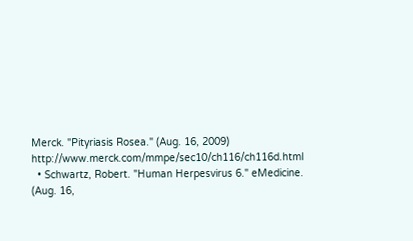Merck. "Pityriasis Rosea." (Aug. 16, 2009) http://www.merck.com/mmpe/sec10/ch116/ch116d.html
  • Schwartz, Robert. "Human Herpesvirus 6." eMedicine. (Aug. 16,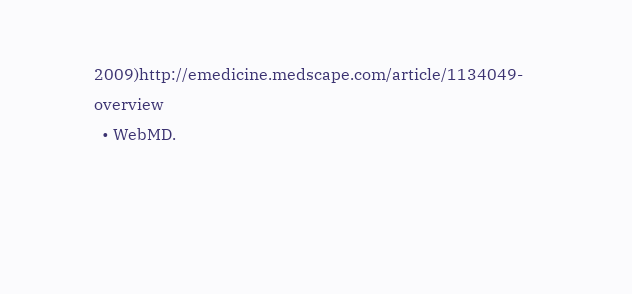2009)http://emedicine.medscape.com/article/1134049-overview
  • WebMD.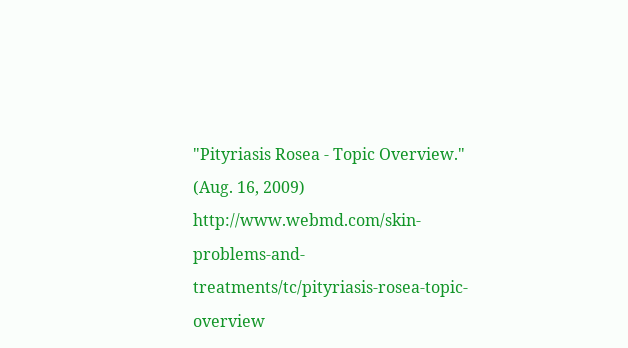"Pityriasis Rosea - Topic Overview." (Aug. 16, 2009) http://www.webmd.com/skin-problems-and-treatments/tc/pityriasis-rosea-topic-overview